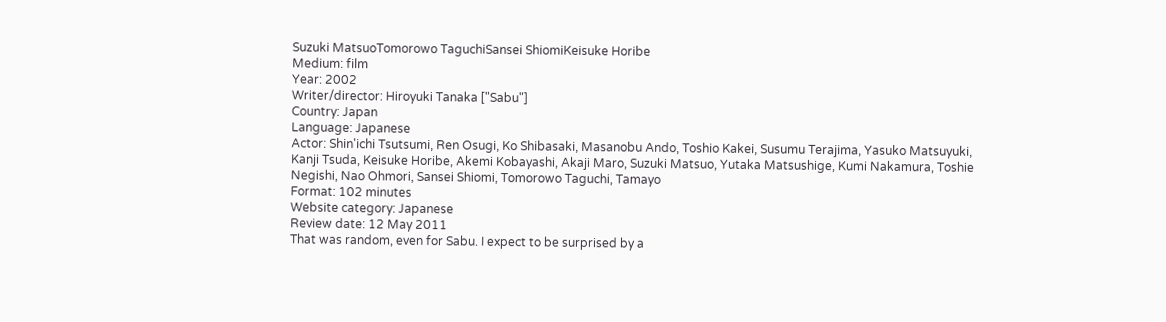Suzuki MatsuoTomorowo TaguchiSansei ShiomiKeisuke Horibe
Medium: film
Year: 2002
Writer/director: Hiroyuki Tanaka ["Sabu"]
Country: Japan
Language: Japanese
Actor: Shin'ichi Tsutsumi, Ren Osugi, Ko Shibasaki, Masanobu Ando, Toshio Kakei, Susumu Terajima, Yasuko Matsuyuki, Kanji Tsuda, Keisuke Horibe, Akemi Kobayashi, Akaji Maro, Suzuki Matsuo, Yutaka Matsushige, Kumi Nakamura, Toshie Negishi, Nao Ohmori, Sansei Shiomi, Tomorowo Taguchi, Tamayo
Format: 102 minutes
Website category: Japanese
Review date: 12 May 2011
That was random, even for Sabu. I expect to be surprised by a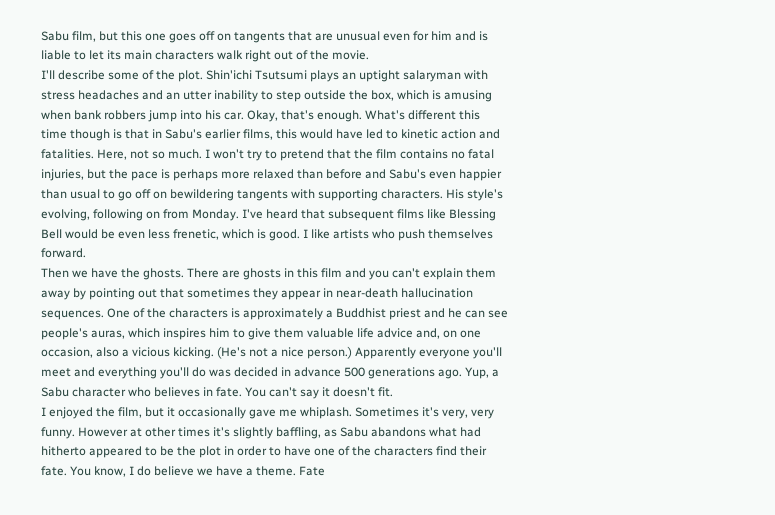Sabu film, but this one goes off on tangents that are unusual even for him and is liable to let its main characters walk right out of the movie.
I'll describe some of the plot. Shin'ichi Tsutsumi plays an uptight salaryman with stress headaches and an utter inability to step outside the box, which is amusing when bank robbers jump into his car. Okay, that's enough. What's different this time though is that in Sabu's earlier films, this would have led to kinetic action and fatalities. Here, not so much. I won't try to pretend that the film contains no fatal injuries, but the pace is perhaps more relaxed than before and Sabu's even happier than usual to go off on bewildering tangents with supporting characters. His style's evolving, following on from Monday. I've heard that subsequent films like Blessing Bell would be even less frenetic, which is good. I like artists who push themselves forward.
Then we have the ghosts. There are ghosts in this film and you can't explain them away by pointing out that sometimes they appear in near-death hallucination sequences. One of the characters is approximately a Buddhist priest and he can see people's auras, which inspires him to give them valuable life advice and, on one occasion, also a vicious kicking. (He's not a nice person.) Apparently everyone you'll meet and everything you'll do was decided in advance 500 generations ago. Yup, a Sabu character who believes in fate. You can't say it doesn't fit.
I enjoyed the film, but it occasionally gave me whiplash. Sometimes it's very, very funny. However at other times it's slightly baffling, as Sabu abandons what had hitherto appeared to be the plot in order to have one of the characters find their fate. You know, I do believe we have a theme. Fate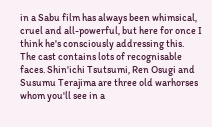in a Sabu film has always been whimsical, cruel and all-powerful, but here for once I think he's consciously addressing this.
The cast contains lots of recognisable faces. Shin'ichi Tsutsumi, Ren Osugi and Susumu Terajima are three old warhorses whom you'll see in a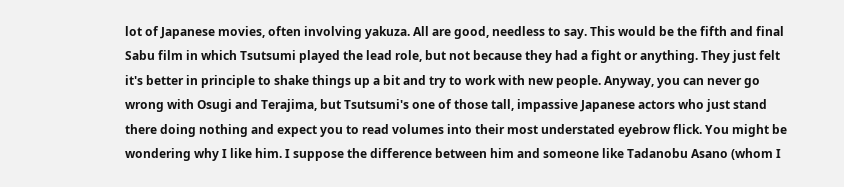lot of Japanese movies, often involving yakuza. All are good, needless to say. This would be the fifth and final Sabu film in which Tsutsumi played the lead role, but not because they had a fight or anything. They just felt it's better in principle to shake things up a bit and try to work with new people. Anyway, you can never go wrong with Osugi and Terajima, but Tsutsumi's one of those tall, impassive Japanese actors who just stand there doing nothing and expect you to read volumes into their most understated eyebrow flick. You might be wondering why I like him. I suppose the difference between him and someone like Tadanobu Asano (whom I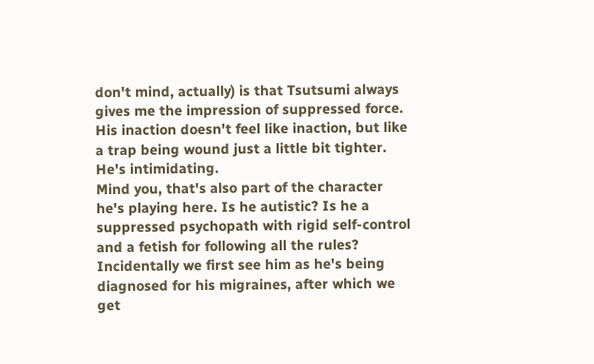don't mind, actually) is that Tsutsumi always gives me the impression of suppressed force. His inaction doesn't feel like inaction, but like a trap being wound just a little bit tighter. He's intimidating.
Mind you, that's also part of the character he's playing here. Is he autistic? Is he a suppressed psychopath with rigid self-control and a fetish for following all the rules? Incidentally we first see him as he's being diagnosed for his migraines, after which we get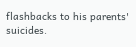flashbacks to his parents' suicides.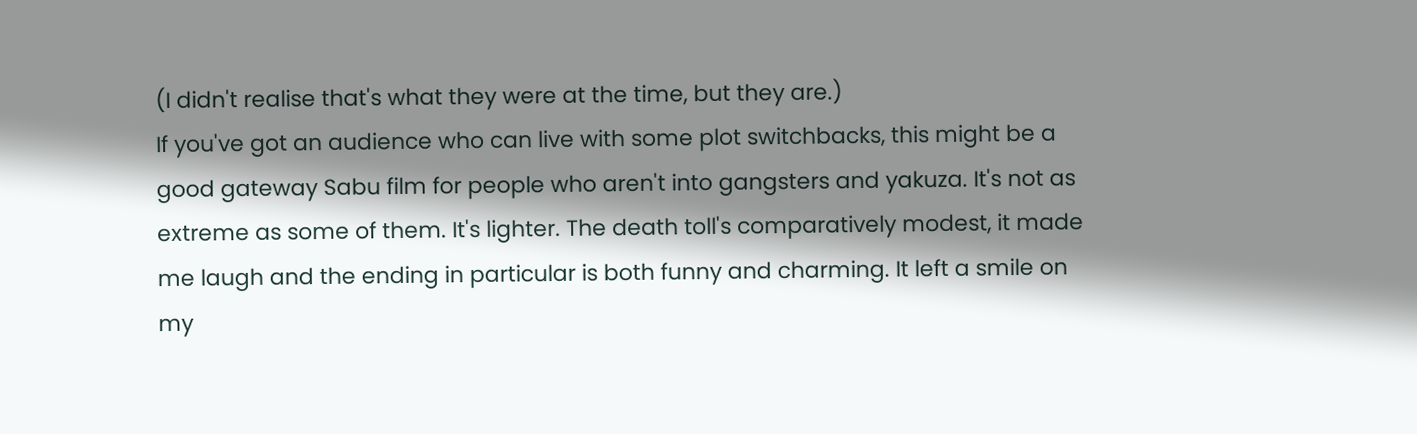(I didn't realise that's what they were at the time, but they are.)
If you've got an audience who can live with some plot switchbacks, this might be a good gateway Sabu film for people who aren't into gangsters and yakuza. It's not as extreme as some of them. It's lighter. The death toll's comparatively modest, it made me laugh and the ending in particular is both funny and charming. It left a smile on my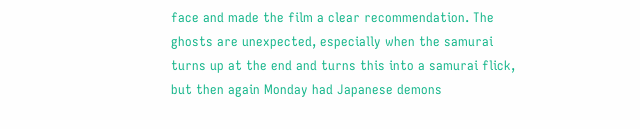face and made the film a clear recommendation. The ghosts are unexpected, especially when the samurai turns up at the end and turns this into a samurai flick, but then again Monday had Japanese demons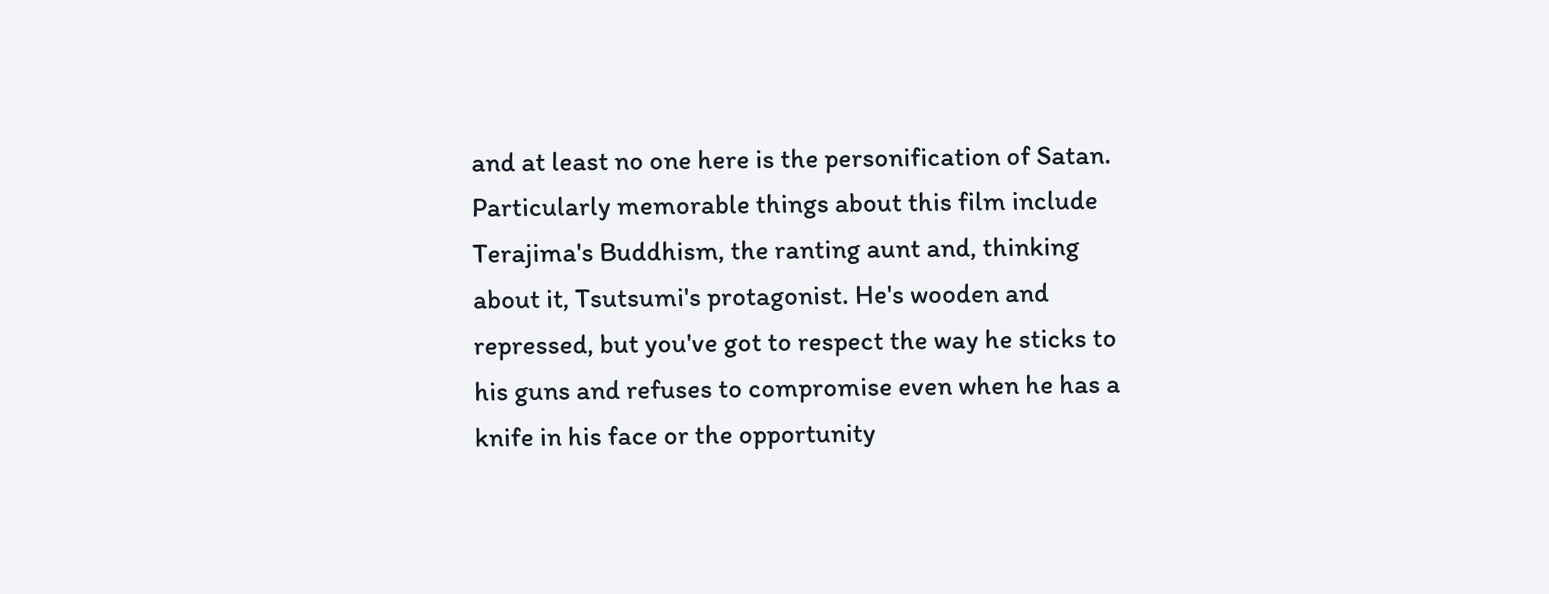and at least no one here is the personification of Satan.
Particularly memorable things about this film include Terajima's Buddhism, the ranting aunt and, thinking about it, Tsutsumi's protagonist. He's wooden and repressed, but you've got to respect the way he sticks to his guns and refuses to compromise even when he has a knife in his face or the opportunity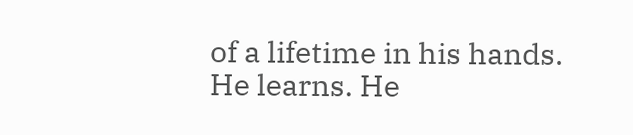of a lifetime in his hands. He learns. He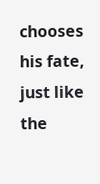chooses his fate, just like the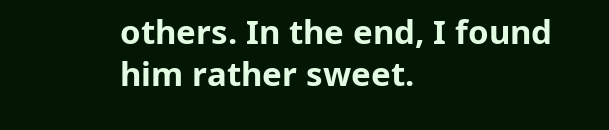others. In the end, I found him rather sweet.